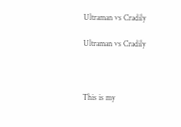Ultraman vs Cradily

Ultraman vs Cradily



This is my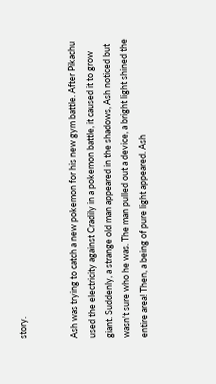story.


Ash was trying to catch a new pokemon for his new gym battle. After Pikachu used the electricity against Cradily in a pokemon battle, it caused it to grow giant. Suddenly, a strange old man appeared in the shadows, Ash noticed but wasn't sure who he was. The man pulled out a device, a bright light shined the entire area! Then, a being of pure light appeared. Ash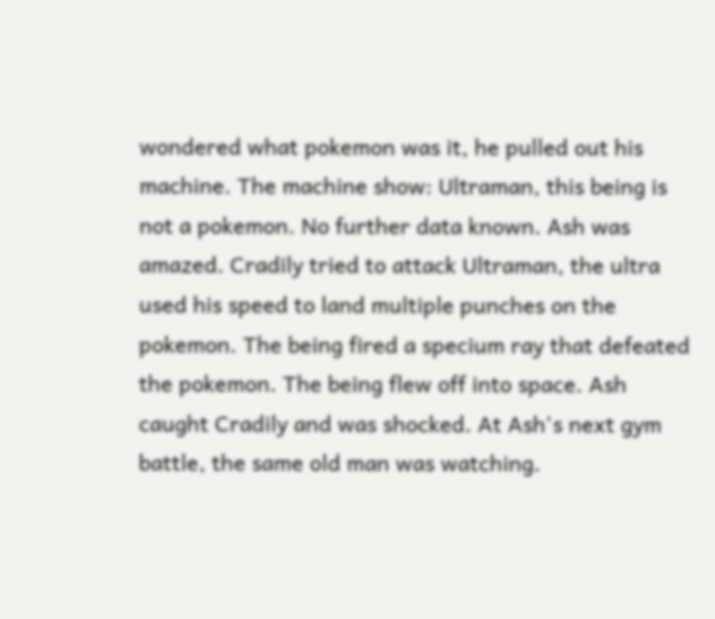wondered what pokemon was it, he pulled out his machine. The machine show: Ultraman, this being is not a pokemon. No further data known. Ash was amazed. Cradily tried to attack Ultraman, the ultra used his speed to land multiple punches on the pokemon. The being fired a specium ray that defeated the pokemon. The being flew off into space. Ash caught Cradily and was shocked. At Ash's next gym battle, the same old man was watching.